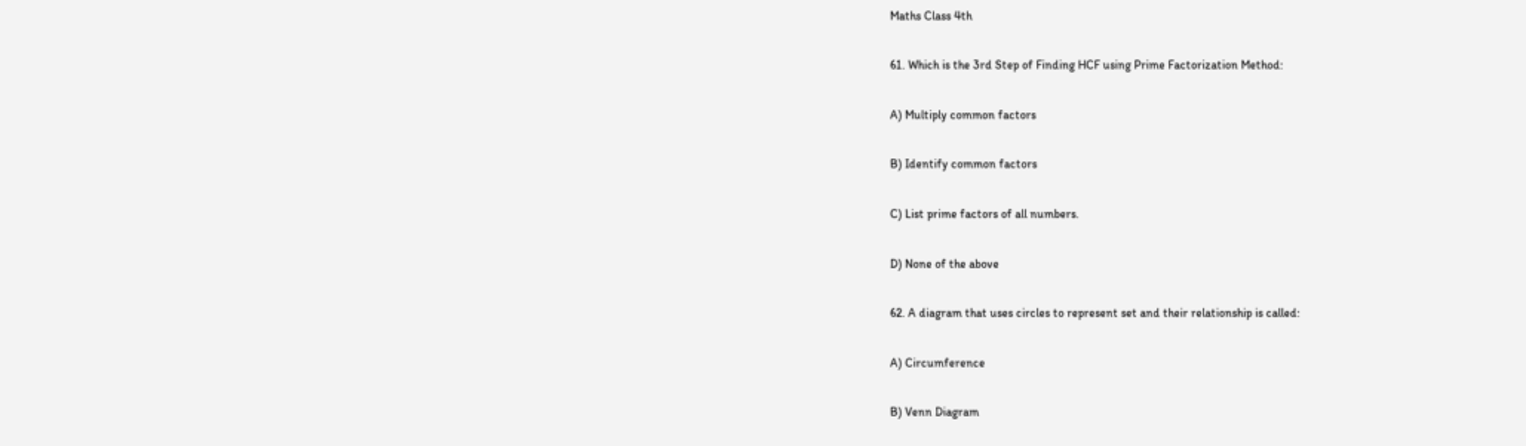Maths Class 4th

61. Which is the 3rd Step of Finding HCF using Prime Factorization Method:

A) Multiply common factors

B) Identify common factors

C) List prime factors of all numbers.

D) None of the above

62. A diagram that uses circles to represent set and their relationship is called:

A) Circumference

B) Venn Diagram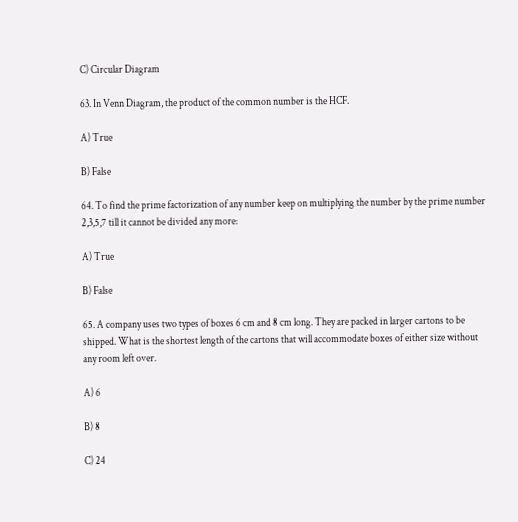C) Circular Diagram

63. In Venn Diagram, the product of the common number is the HCF.

A) True

B) False

64. To find the prime factorization of any number keep on multiplying the number by the prime number 2,3,5,7 till it cannot be divided any more:

A) True

B) False

65. A company uses two types of boxes 6 cm and 8 cm long. They are packed in larger cartons to be shipped. What is the shortest length of the cartons that will accommodate boxes of either size without any room left over.

A) 6

B) 8

C) 24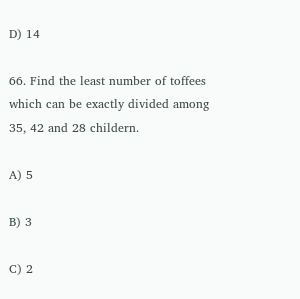D) 14

66. Find the least number of toffees which can be exactly divided among 35, 42 and 28 childern.

A) 5

B) 3

C) 2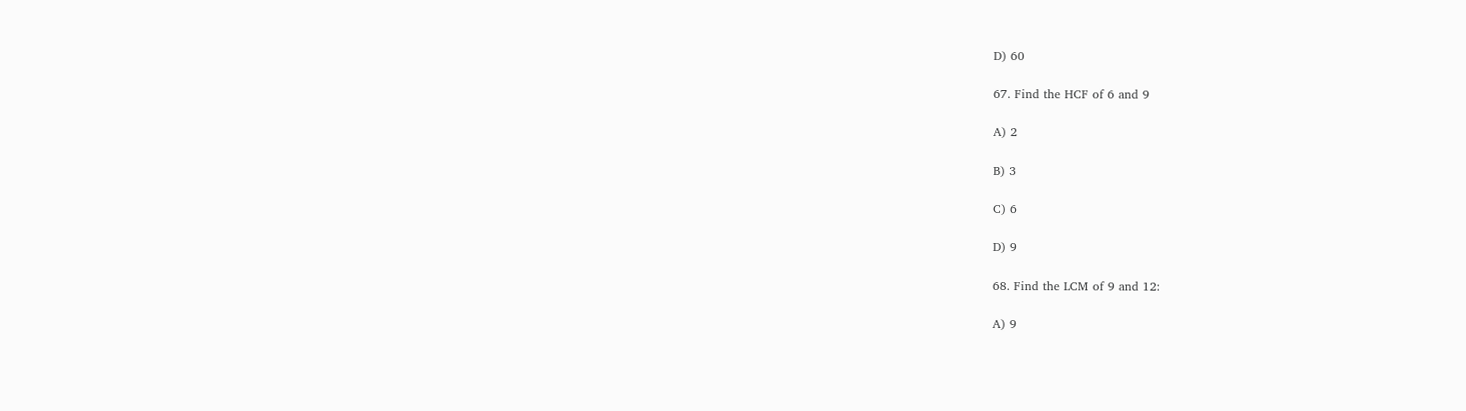D) 60

67. Find the HCF of 6 and 9

A) 2

B) 3

C) 6

D) 9

68. Find the LCM of 9 and 12:

A) 9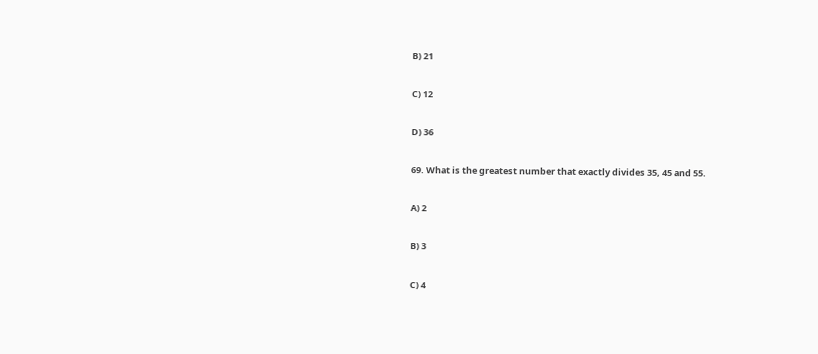B) 21

C) 12

D) 36

69. What is the greatest number that exactly divides 35, 45 and 55.

A) 2

B) 3

C) 4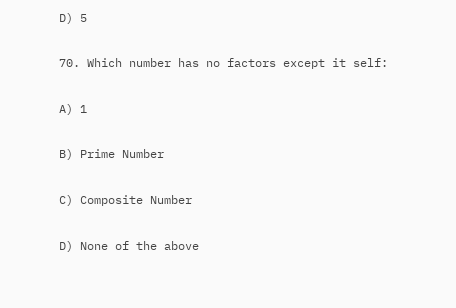D) 5

70. Which number has no factors except it self:

A) 1

B) Prime Number

C) Composite Number

D) None of the above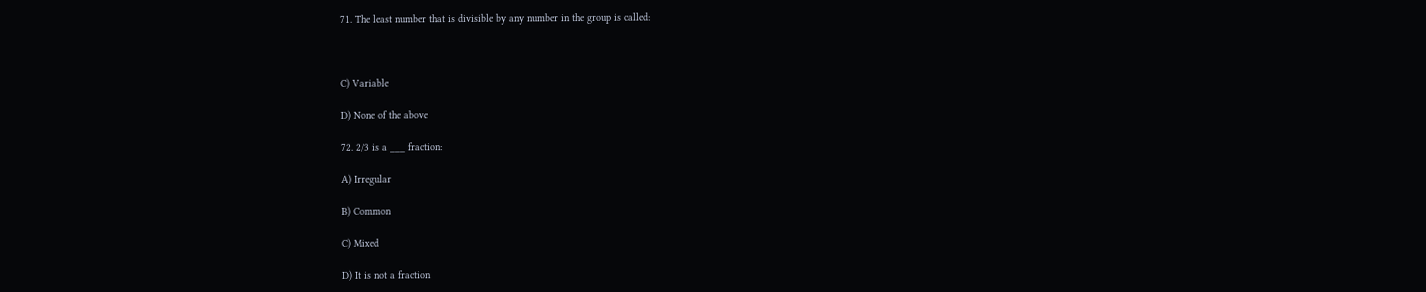71. The least number that is divisible by any number in the group is called:



C) Variable

D) None of the above

72. 2/3 is a ___ fraction:

A) Irregular

B) Common

C) Mixed

D) It is not a fraction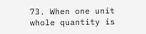73. When one unit whole quantity is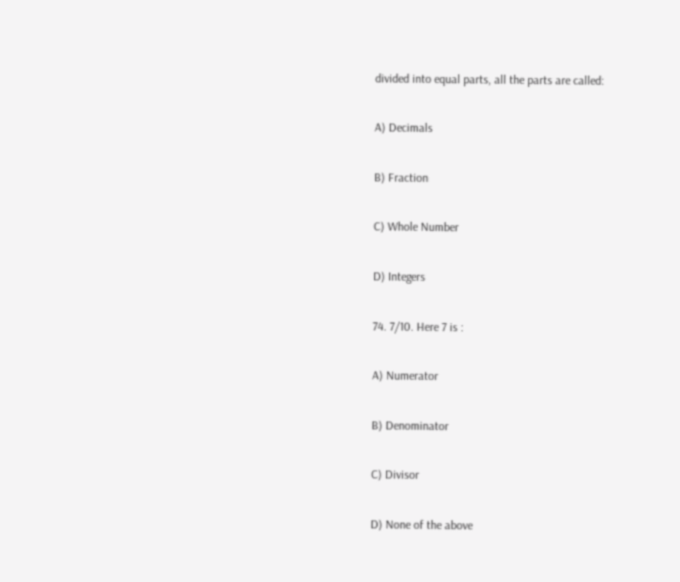divided into equal parts, all the parts are called:

A) Decimals

B) Fraction

C) Whole Number

D) Integers

74. 7/10. Here 7 is :

A) Numerator

B) Denominator

C) Divisor

D) None of the above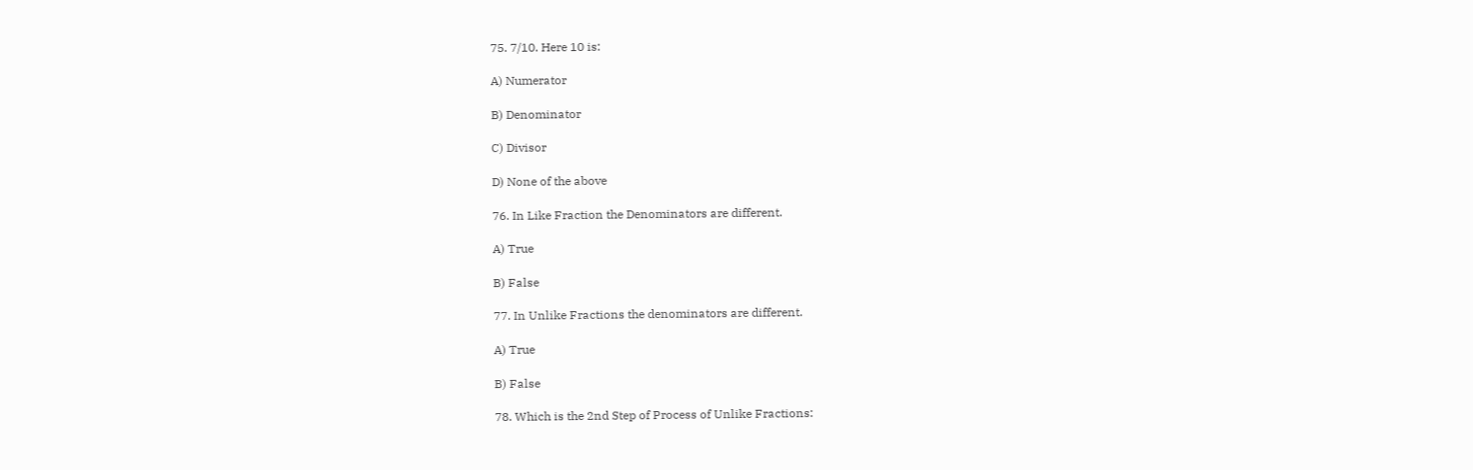75. 7/10. Here 10 is:

A) Numerator

B) Denominator

C) Divisor

D) None of the above

76. In Like Fraction the Denominators are different.

A) True

B) False

77. In Unlike Fractions the denominators are different.

A) True

B) False

78. Which is the 2nd Step of Process of Unlike Fractions: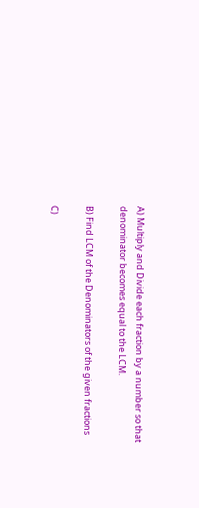A) Multiply and Divide each fraction by a number so that denominator becomes equal to the LCM.

B) Find LCM of the Denominators of the given fractions

C)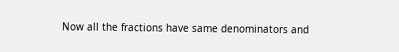Now all the fractions have same denominators and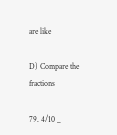are like

D) Compare the fractions

79. 4/10 _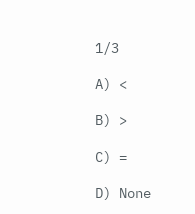1/3

A) <

B) >

C) =

D) None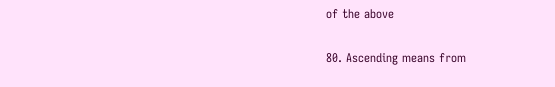of the above

80. Ascending means from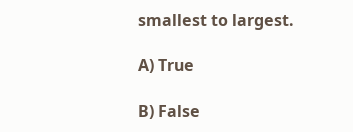smallest to largest.

A) True

B) False